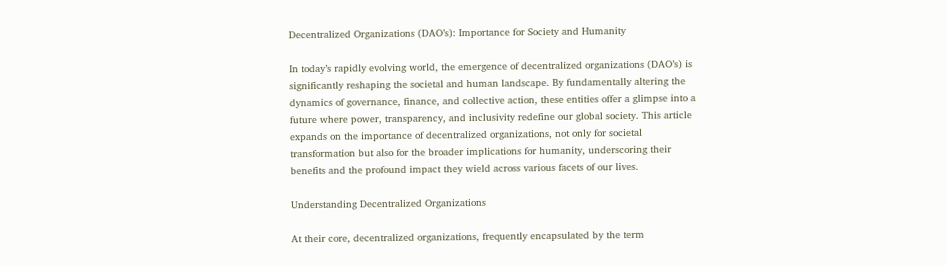Decentralized Organizations (DAO’s): Importance for Society and Humanity

In today’s rapidly evolving world, the emergence of decentralized organizations (DAO’s) is significantly reshaping the societal and human landscape. By fundamentally altering the dynamics of governance, finance, and collective action, these entities offer a glimpse into a future where power, transparency, and inclusivity redefine our global society. This article expands on the importance of decentralized organizations, not only for societal transformation but also for the broader implications for humanity, underscoring their benefits and the profound impact they wield across various facets of our lives.

Understanding Decentralized Organizations

At their core, decentralized organizations, frequently encapsulated by the term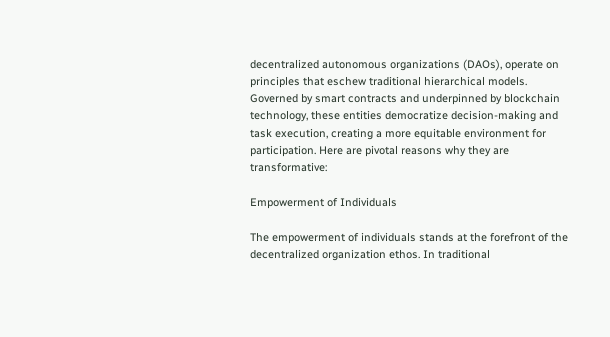decentralized autonomous organizations (DAOs), operate on principles that eschew traditional hierarchical models. Governed by smart contracts and underpinned by blockchain technology, these entities democratize decision-making and task execution, creating a more equitable environment for participation. Here are pivotal reasons why they are transformative:

Empowerment of Individuals

The empowerment of individuals stands at the forefront of the decentralized organization ethos. In traditional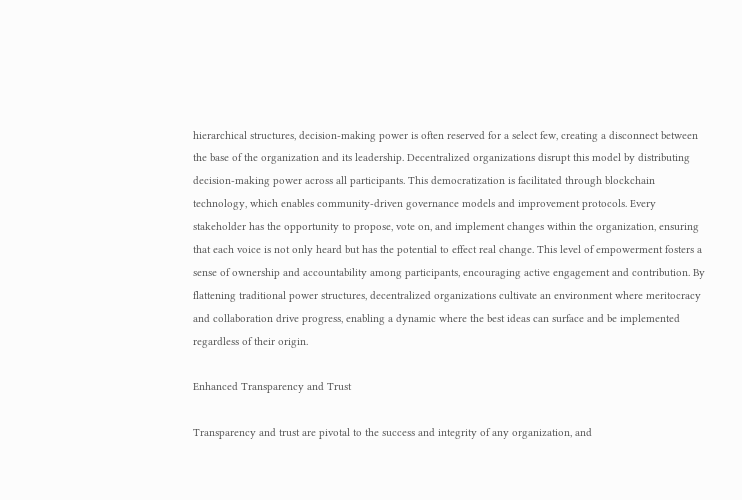hierarchical structures, decision-making power is often reserved for a select few, creating a disconnect between the base of the organization and its leadership. Decentralized organizations disrupt this model by distributing decision-making power across all participants. This democratization is facilitated through blockchain technology, which enables community-driven governance models and improvement protocols. Every stakeholder has the opportunity to propose, vote on, and implement changes within the organization, ensuring that each voice is not only heard but has the potential to effect real change. This level of empowerment fosters a sense of ownership and accountability among participants, encouraging active engagement and contribution. By flattening traditional power structures, decentralized organizations cultivate an environment where meritocracy and collaboration drive progress, enabling a dynamic where the best ideas can surface and be implemented regardless of their origin.

Enhanced Transparency and Trust

Transparency and trust are pivotal to the success and integrity of any organization, and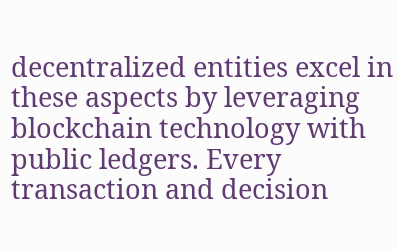decentralized entities excel in these aspects by leveraging blockchain technology with public ledgers. Every transaction and decision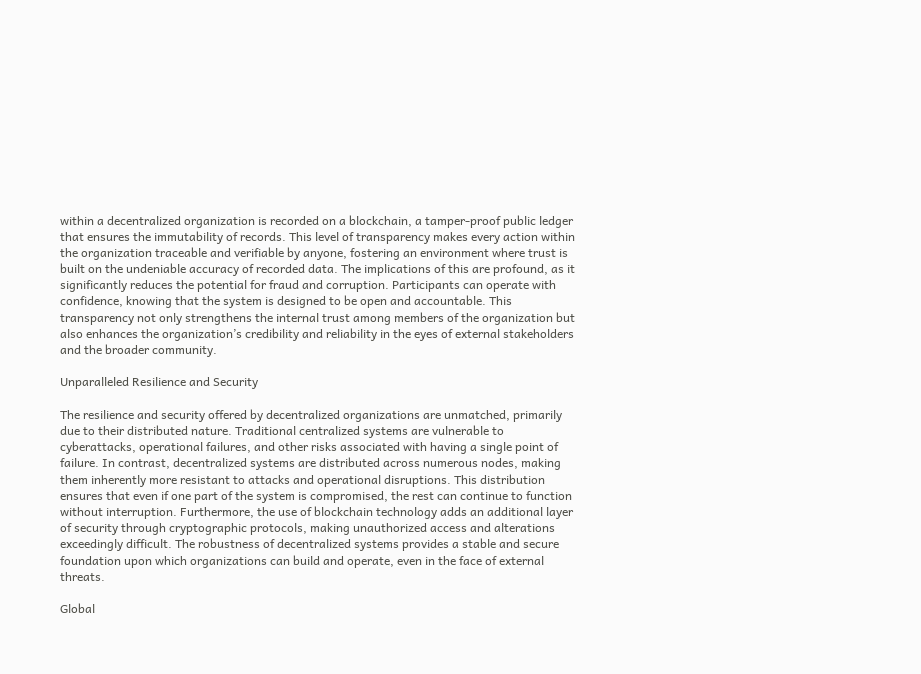within a decentralized organization is recorded on a blockchain, a tamper-proof public ledger that ensures the immutability of records. This level of transparency makes every action within the organization traceable and verifiable by anyone, fostering an environment where trust is built on the undeniable accuracy of recorded data. The implications of this are profound, as it significantly reduces the potential for fraud and corruption. Participants can operate with confidence, knowing that the system is designed to be open and accountable. This transparency not only strengthens the internal trust among members of the organization but also enhances the organization’s credibility and reliability in the eyes of external stakeholders and the broader community.

Unparalleled Resilience and Security

The resilience and security offered by decentralized organizations are unmatched, primarily due to their distributed nature. Traditional centralized systems are vulnerable to cyberattacks, operational failures, and other risks associated with having a single point of failure. In contrast, decentralized systems are distributed across numerous nodes, making them inherently more resistant to attacks and operational disruptions. This distribution ensures that even if one part of the system is compromised, the rest can continue to function without interruption. Furthermore, the use of blockchain technology adds an additional layer of security through cryptographic protocols, making unauthorized access and alterations exceedingly difficult. The robustness of decentralized systems provides a stable and secure foundation upon which organizations can build and operate, even in the face of external threats.

Global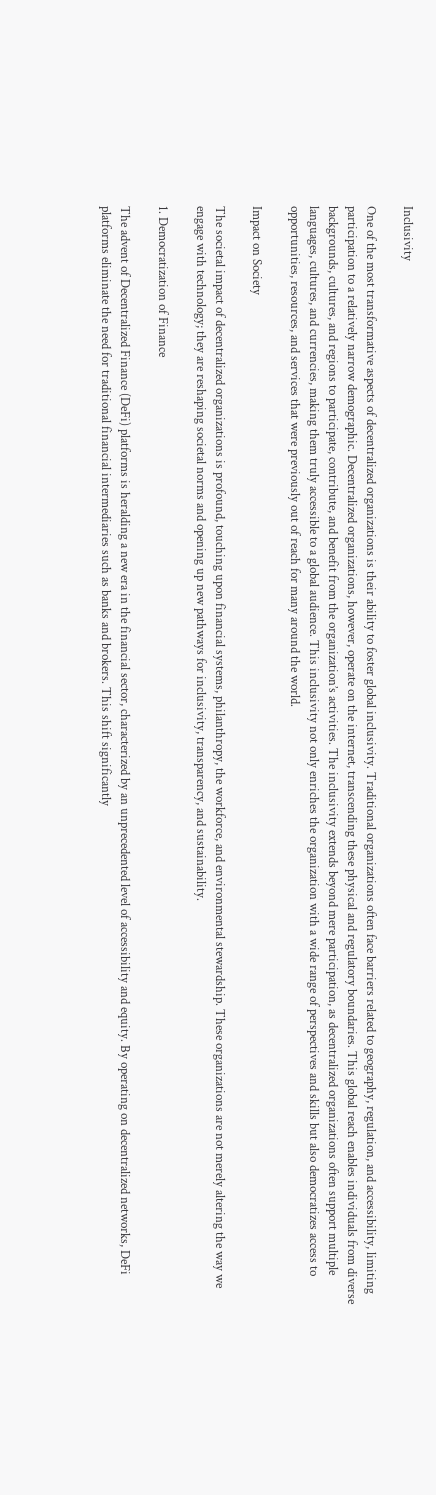Inclusivity

One of the most transformative aspects of decentralized organizations is their ability to foster global inclusivity. Traditional organizations often face barriers related to geography, regulation, and accessibility, limiting participation to a relatively narrow demographic. Decentralized organizations, however, operate on the internet, transcending these physical and regulatory boundaries. This global reach enables individuals from diverse backgrounds, cultures, and regions to participate, contribute, and benefit from the organization’s activities. The inclusivity extends beyond mere participation, as decentralized organizations often support multiple languages, cultures, and currencies, making them truly accessible to a global audience. This inclusivity not only enriches the organization with a wide range of perspectives and skills but also democratizes access to opportunities, resources, and services that were previously out of reach for many around the world.

Impact on Society

The societal impact of decentralized organizations is profound, touching upon financial systems, philanthropy, the workforce, and environmental stewardship. These organizations are not merely altering the way we engage with technology; they are reshaping societal norms and opening up new pathways for inclusivity, transparency, and sustainability.

1. Democratization of Finance

The advent of Decentralized Finance (DeFi) platforms is heralding a new era in the financial sector, characterized by an unprecedented level of accessibility and equity. By operating on decentralized networks, DeFi platforms eliminate the need for traditional financial intermediaries such as banks and brokers. This shift significantly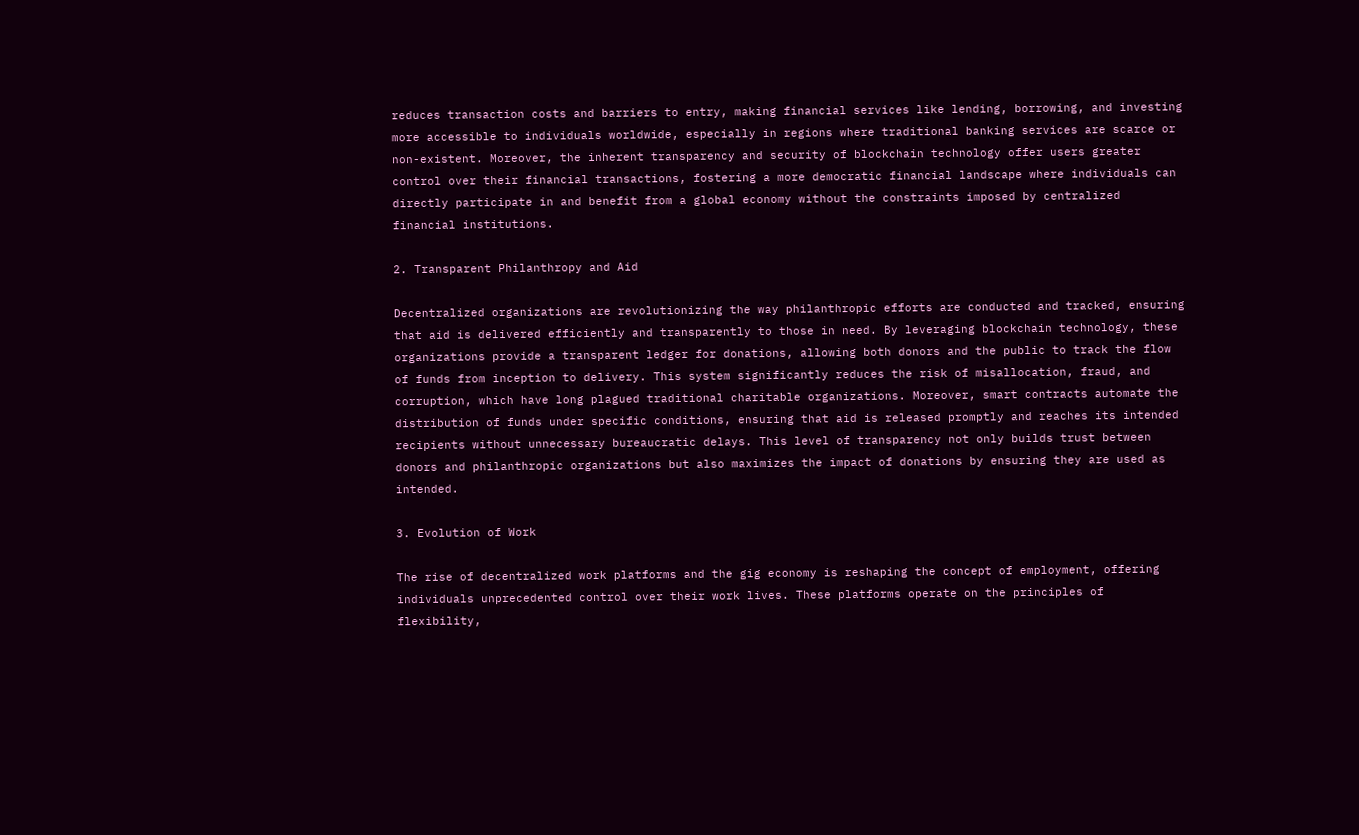reduces transaction costs and barriers to entry, making financial services like lending, borrowing, and investing more accessible to individuals worldwide, especially in regions where traditional banking services are scarce or non-existent. Moreover, the inherent transparency and security of blockchain technology offer users greater control over their financial transactions, fostering a more democratic financial landscape where individuals can directly participate in and benefit from a global economy without the constraints imposed by centralized financial institutions.

2. Transparent Philanthropy and Aid

Decentralized organizations are revolutionizing the way philanthropic efforts are conducted and tracked, ensuring that aid is delivered efficiently and transparently to those in need. By leveraging blockchain technology, these organizations provide a transparent ledger for donations, allowing both donors and the public to track the flow of funds from inception to delivery. This system significantly reduces the risk of misallocation, fraud, and corruption, which have long plagued traditional charitable organizations. Moreover, smart contracts automate the distribution of funds under specific conditions, ensuring that aid is released promptly and reaches its intended recipients without unnecessary bureaucratic delays. This level of transparency not only builds trust between donors and philanthropic organizations but also maximizes the impact of donations by ensuring they are used as intended.

3. Evolution of Work

The rise of decentralized work platforms and the gig economy is reshaping the concept of employment, offering individuals unprecedented control over their work lives. These platforms operate on the principles of flexibility,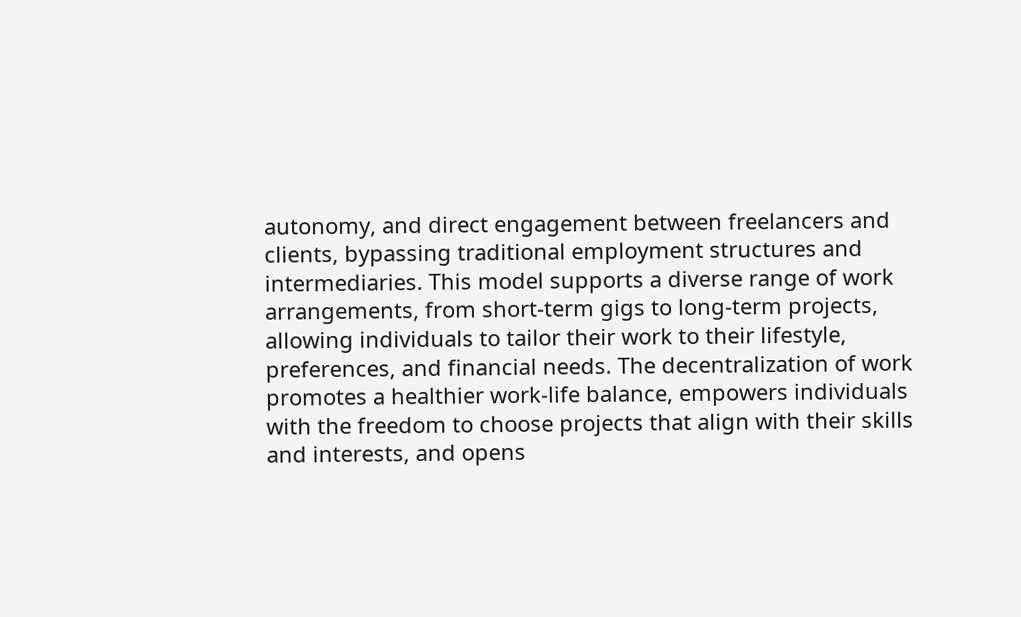autonomy, and direct engagement between freelancers and clients, bypassing traditional employment structures and intermediaries. This model supports a diverse range of work arrangements, from short-term gigs to long-term projects, allowing individuals to tailor their work to their lifestyle, preferences, and financial needs. The decentralization of work promotes a healthier work-life balance, empowers individuals with the freedom to choose projects that align with their skills and interests, and opens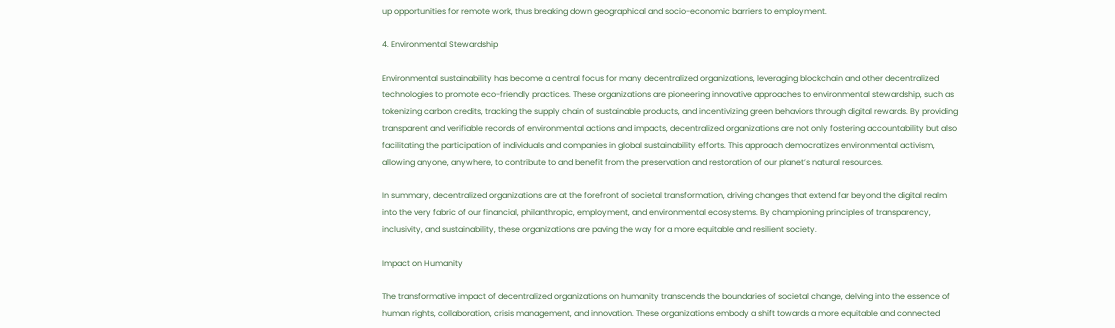up opportunities for remote work, thus breaking down geographical and socio-economic barriers to employment.

4. Environmental Stewardship

Environmental sustainability has become a central focus for many decentralized organizations, leveraging blockchain and other decentralized technologies to promote eco-friendly practices. These organizations are pioneering innovative approaches to environmental stewardship, such as tokenizing carbon credits, tracking the supply chain of sustainable products, and incentivizing green behaviors through digital rewards. By providing transparent and verifiable records of environmental actions and impacts, decentralized organizations are not only fostering accountability but also facilitating the participation of individuals and companies in global sustainability efforts. This approach democratizes environmental activism, allowing anyone, anywhere, to contribute to and benefit from the preservation and restoration of our planet’s natural resources.

In summary, decentralized organizations are at the forefront of societal transformation, driving changes that extend far beyond the digital realm into the very fabric of our financial, philanthropic, employment, and environmental ecosystems. By championing principles of transparency, inclusivity, and sustainability, these organizations are paving the way for a more equitable and resilient society.

Impact on Humanity

The transformative impact of decentralized organizations on humanity transcends the boundaries of societal change, delving into the essence of human rights, collaboration, crisis management, and innovation. These organizations embody a shift towards a more equitable and connected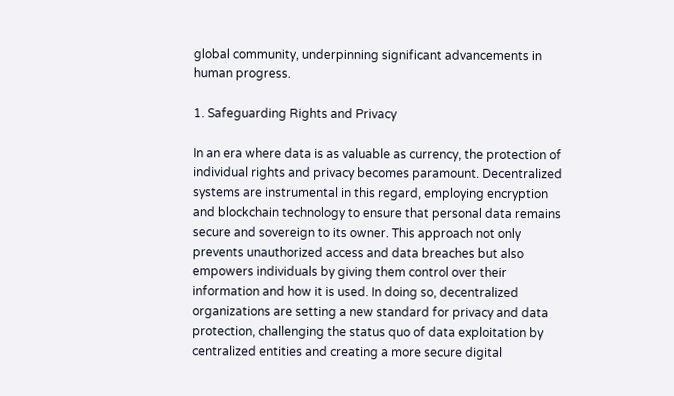global community, underpinning significant advancements in human progress.

1. Safeguarding Rights and Privacy

In an era where data is as valuable as currency, the protection of individual rights and privacy becomes paramount. Decentralized systems are instrumental in this regard, employing encryption and blockchain technology to ensure that personal data remains secure and sovereign to its owner. This approach not only prevents unauthorized access and data breaches but also empowers individuals by giving them control over their information and how it is used. In doing so, decentralized organizations are setting a new standard for privacy and data protection, challenging the status quo of data exploitation by centralized entities and creating a more secure digital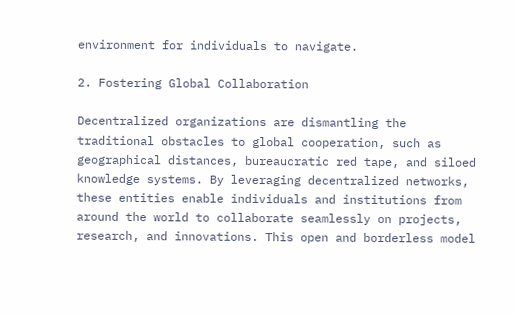environment for individuals to navigate.

2. Fostering Global Collaboration

Decentralized organizations are dismantling the traditional obstacles to global cooperation, such as geographical distances, bureaucratic red tape, and siloed knowledge systems. By leveraging decentralized networks, these entities enable individuals and institutions from around the world to collaborate seamlessly on projects, research, and innovations. This open and borderless model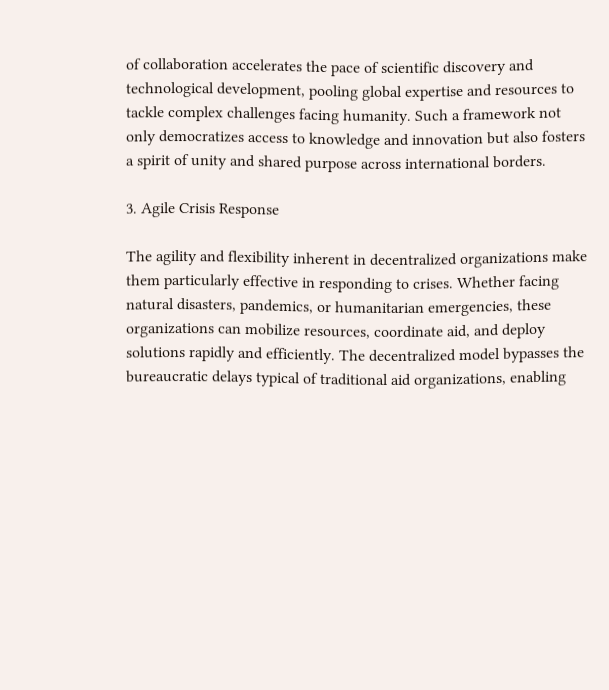of collaboration accelerates the pace of scientific discovery and technological development, pooling global expertise and resources to tackle complex challenges facing humanity. Such a framework not only democratizes access to knowledge and innovation but also fosters a spirit of unity and shared purpose across international borders.

3. Agile Crisis Response

The agility and flexibility inherent in decentralized organizations make them particularly effective in responding to crises. Whether facing natural disasters, pandemics, or humanitarian emergencies, these organizations can mobilize resources, coordinate aid, and deploy solutions rapidly and efficiently. The decentralized model bypasses the bureaucratic delays typical of traditional aid organizations, enabling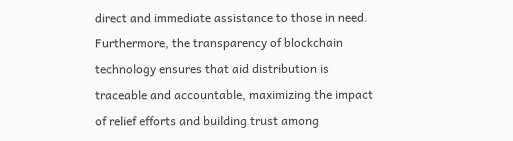direct and immediate assistance to those in need. Furthermore, the transparency of blockchain technology ensures that aid distribution is traceable and accountable, maximizing the impact of relief efforts and building trust among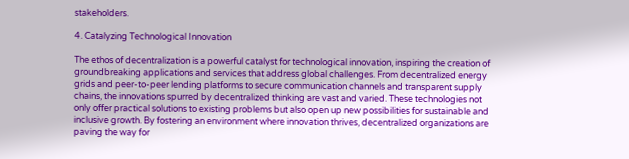stakeholders.

4. Catalyzing Technological Innovation

The ethos of decentralization is a powerful catalyst for technological innovation, inspiring the creation of groundbreaking applications and services that address global challenges. From decentralized energy grids and peer-to-peer lending platforms to secure communication channels and transparent supply chains, the innovations spurred by decentralized thinking are vast and varied. These technologies not only offer practical solutions to existing problems but also open up new possibilities for sustainable and inclusive growth. By fostering an environment where innovation thrives, decentralized organizations are paving the way for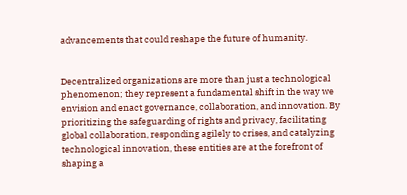advancements that could reshape the future of humanity.


Decentralized organizations are more than just a technological phenomenon; they represent a fundamental shift in the way we envision and enact governance, collaboration, and innovation. By prioritizing the safeguarding of rights and privacy, facilitating global collaboration, responding agilely to crises, and catalyzing technological innovation, these entities are at the forefront of shaping a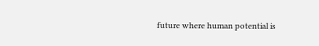future where human potential is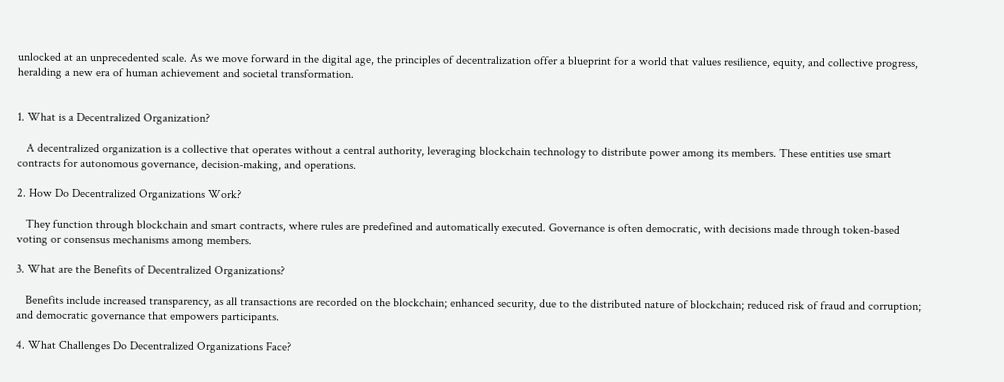unlocked at an unprecedented scale. As we move forward in the digital age, the principles of decentralization offer a blueprint for a world that values resilience, equity, and collective progress, heralding a new era of human achievement and societal transformation.


1. What is a Decentralized Organization?

   A decentralized organization is a collective that operates without a central authority, leveraging blockchain technology to distribute power among its members. These entities use smart contracts for autonomous governance, decision-making, and operations.

2. How Do Decentralized Organizations Work?

   They function through blockchain and smart contracts, where rules are predefined and automatically executed. Governance is often democratic, with decisions made through token-based voting or consensus mechanisms among members.

3. What are the Benefits of Decentralized Organizations?

   Benefits include increased transparency, as all transactions are recorded on the blockchain; enhanced security, due to the distributed nature of blockchain; reduced risk of fraud and corruption; and democratic governance that empowers participants.

4. What Challenges Do Decentralized Organizations Face?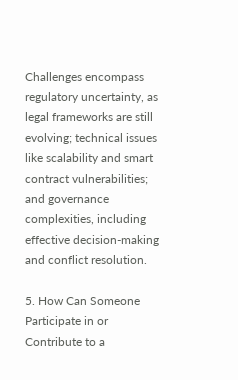Challenges encompass regulatory uncertainty, as legal frameworks are still evolving; technical issues like scalability and smart contract vulnerabilities; and governance complexities, including effective decision-making and conflict resolution.

5. How Can Someone Participate in or Contribute to a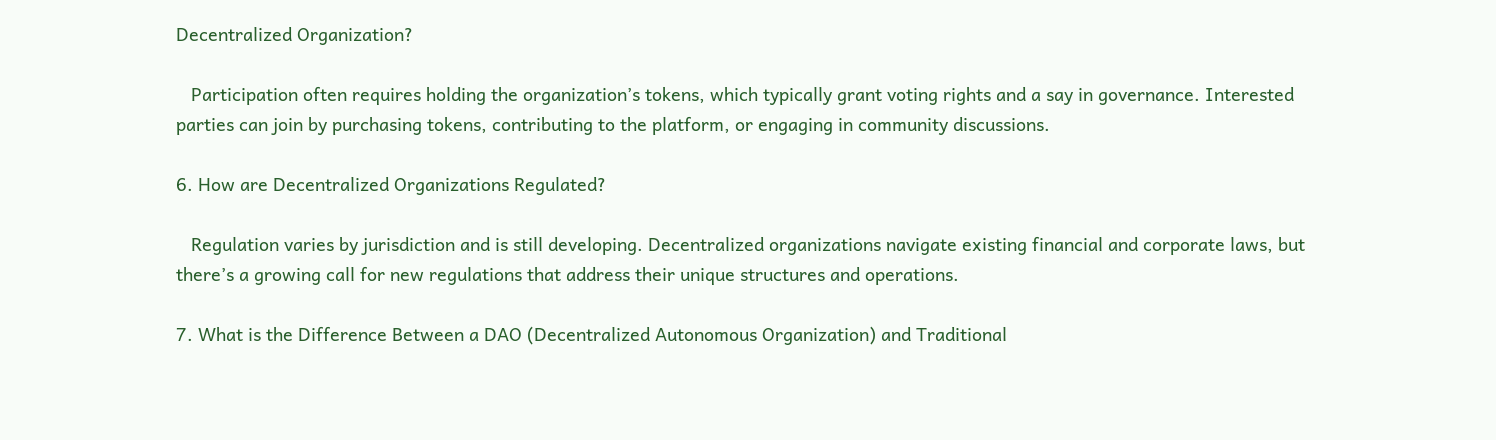Decentralized Organization?

   Participation often requires holding the organization’s tokens, which typically grant voting rights and a say in governance. Interested parties can join by purchasing tokens, contributing to the platform, or engaging in community discussions.

6. How are Decentralized Organizations Regulated?

   Regulation varies by jurisdiction and is still developing. Decentralized organizations navigate existing financial and corporate laws, but there’s a growing call for new regulations that address their unique structures and operations.

7. What is the Difference Between a DAO (Decentralized Autonomous Organization) and Traditional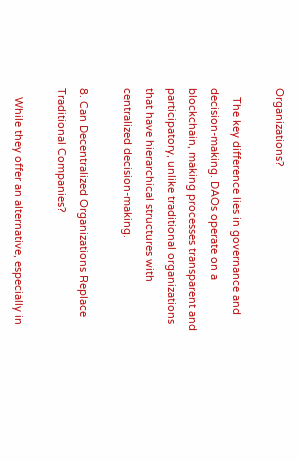Organizations?

   The key difference lies in governance and decision-making. DAOs operate on a blockchain, making processes transparent and participatory, unlike traditional organizations that have hierarchical structures with centralized decision-making.

8. Can Decentralized Organizations Replace Traditional Companies?

   While they offer an alternative, especially in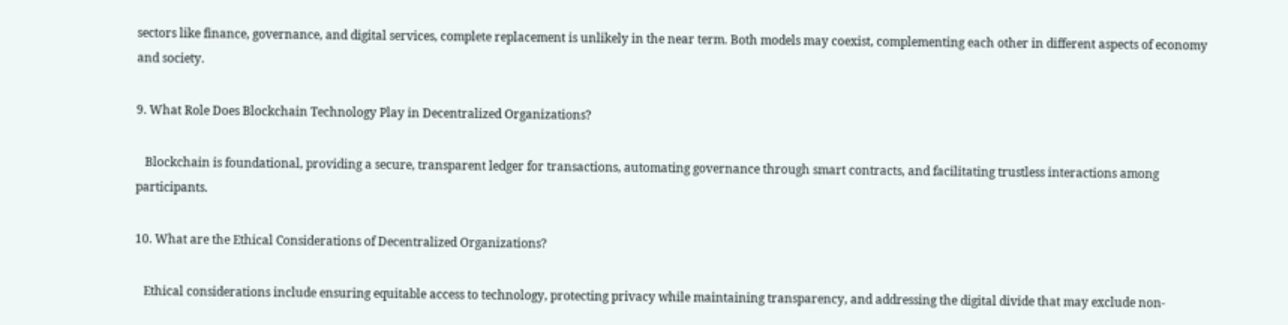sectors like finance, governance, and digital services, complete replacement is unlikely in the near term. Both models may coexist, complementing each other in different aspects of economy and society.

9. What Role Does Blockchain Technology Play in Decentralized Organizations?

   Blockchain is foundational, providing a secure, transparent ledger for transactions, automating governance through smart contracts, and facilitating trustless interactions among participants.

10. What are the Ethical Considerations of Decentralized Organizations?

   Ethical considerations include ensuring equitable access to technology, protecting privacy while maintaining transparency, and addressing the digital divide that may exclude non-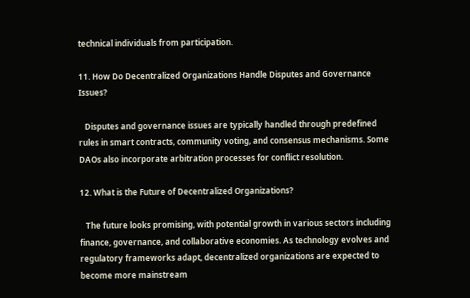technical individuals from participation.

11. How Do Decentralized Organizations Handle Disputes and Governance Issues?

   Disputes and governance issues are typically handled through predefined rules in smart contracts, community voting, and consensus mechanisms. Some DAOs also incorporate arbitration processes for conflict resolution.

12. What is the Future of Decentralized Organizations?

   The future looks promising, with potential growth in various sectors including finance, governance, and collaborative economies. As technology evolves and regulatory frameworks adapt, decentralized organizations are expected to become more mainstream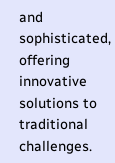and sophisticated, offering innovative solutions to traditional challenges.